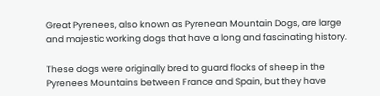Great Pyrenees, also known as Pyrenean Mountain Dogs, are large and majestic working dogs that have a long and fascinating history.

These dogs were originally bred to guard flocks of sheep in the Pyrenees Mountains between France and Spain, but they have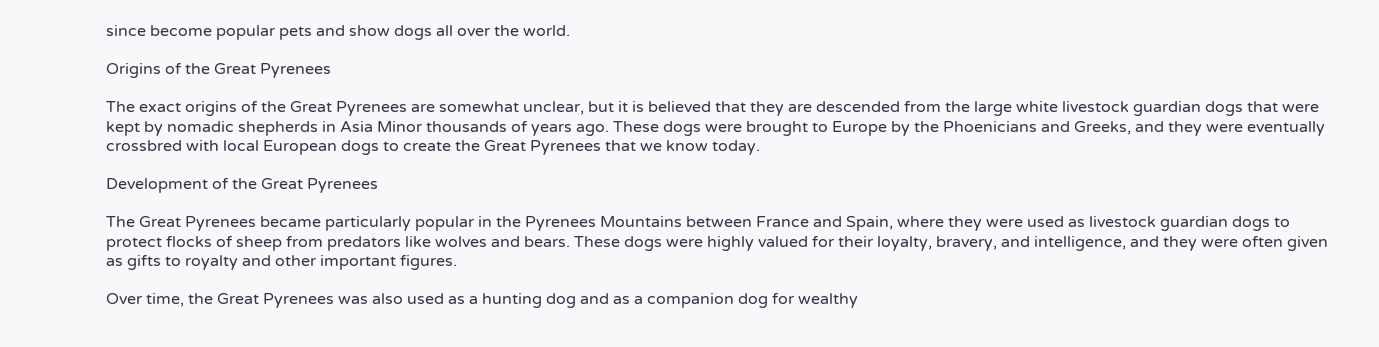since become popular pets and show dogs all over the world.

Origins of the Great Pyrenees

The exact origins of the Great Pyrenees are somewhat unclear, but it is believed that they are descended from the large white livestock guardian dogs that were kept by nomadic shepherds in Asia Minor thousands of years ago. These dogs were brought to Europe by the Phoenicians and Greeks, and they were eventually crossbred with local European dogs to create the Great Pyrenees that we know today.

Development of the Great Pyrenees

The Great Pyrenees became particularly popular in the Pyrenees Mountains between France and Spain, where they were used as livestock guardian dogs to protect flocks of sheep from predators like wolves and bears. These dogs were highly valued for their loyalty, bravery, and intelligence, and they were often given as gifts to royalty and other important figures.

Over time, the Great Pyrenees was also used as a hunting dog and as a companion dog for wealthy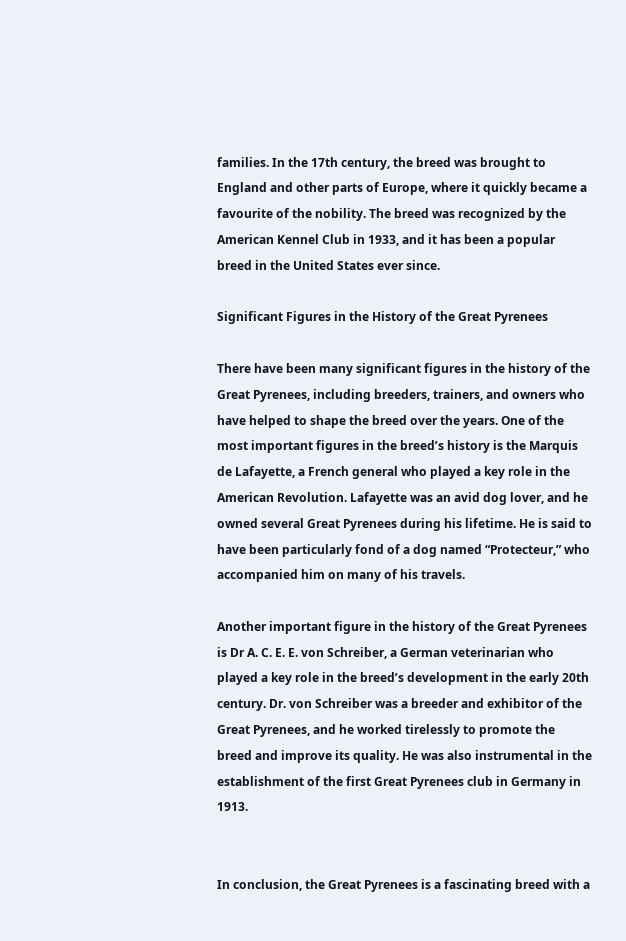families. In the 17th century, the breed was brought to England and other parts of Europe, where it quickly became a favourite of the nobility. The breed was recognized by the American Kennel Club in 1933, and it has been a popular breed in the United States ever since.

Significant Figures in the History of the Great Pyrenees

There have been many significant figures in the history of the Great Pyrenees, including breeders, trainers, and owners who have helped to shape the breed over the years. One of the most important figures in the breed’s history is the Marquis de Lafayette, a French general who played a key role in the American Revolution. Lafayette was an avid dog lover, and he owned several Great Pyrenees during his lifetime. He is said to have been particularly fond of a dog named “Protecteur,” who accompanied him on many of his travels.

Another important figure in the history of the Great Pyrenees is Dr A. C. E. E. von Schreiber, a German veterinarian who played a key role in the breed’s development in the early 20th century. Dr. von Schreiber was a breeder and exhibitor of the Great Pyrenees, and he worked tirelessly to promote the breed and improve its quality. He was also instrumental in the establishment of the first Great Pyrenees club in Germany in 1913.


In conclusion, the Great Pyrenees is a fascinating breed with a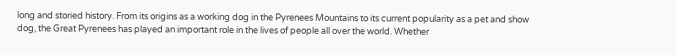long and storied history. From its origins as a working dog in the Pyrenees Mountains to its current popularity as a pet and show dog, the Great Pyrenees has played an important role in the lives of people all over the world. Whether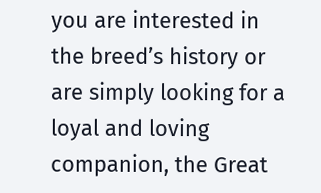you are interested in the breed’s history or are simply looking for a loyal and loving companion, the Great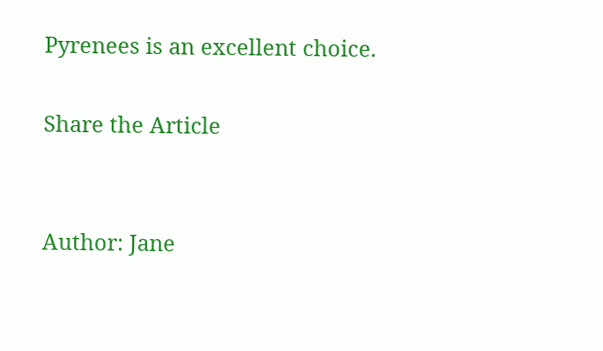Pyrenees is an excellent choice.

Share the Article


Author: Jane